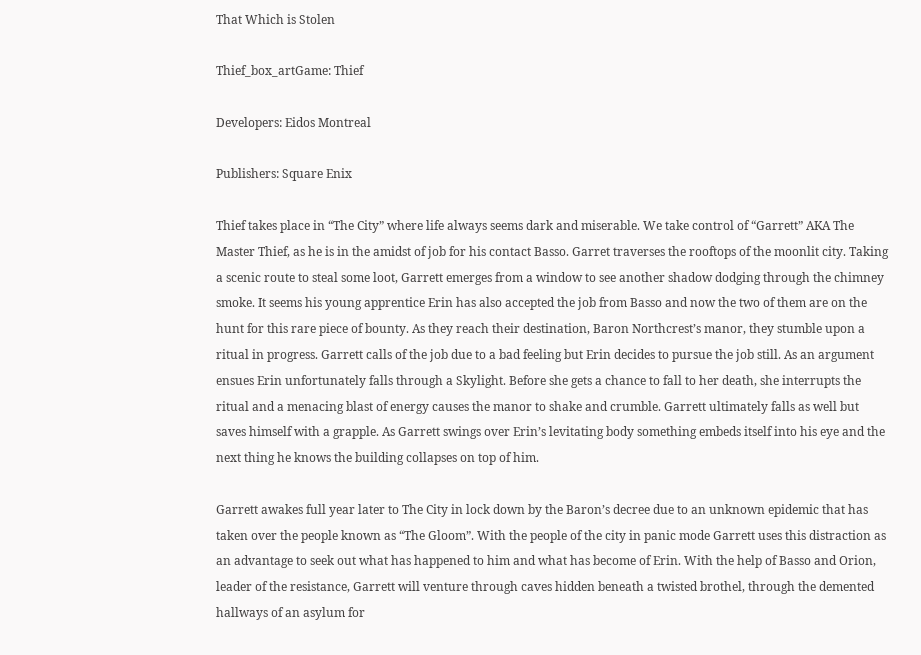That Which is Stolen

Thief_box_artGame: Thief

Developers: Eidos Montreal

Publishers: Square Enix

Thief takes place in “The City” where life always seems dark and miserable. We take control of “Garrett” AKA The Master Thief, as he is in the amidst of job for his contact Basso. Garret traverses the rooftops of the moonlit city. Taking a scenic route to steal some loot, Garrett emerges from a window to see another shadow dodging through the chimney smoke. It seems his young apprentice Erin has also accepted the job from Basso and now the two of them are on the hunt for this rare piece of bounty. As they reach their destination, Baron Northcrest’s manor, they stumble upon a ritual in progress. Garrett calls of the job due to a bad feeling but Erin decides to pursue the job still. As an argument ensues Erin unfortunately falls through a Skylight. Before she gets a chance to fall to her death, she interrupts the ritual and a menacing blast of energy causes the manor to shake and crumble. Garrett ultimately falls as well but saves himself with a grapple. As Garrett swings over Erin’s levitating body something embeds itself into his eye and the next thing he knows the building collapses on top of him.

Garrett awakes full year later to The City in lock down by the Baron’s decree due to an unknown epidemic that has taken over the people known as “The Gloom”. With the people of the city in panic mode Garrett uses this distraction as an advantage to seek out what has happened to him and what has become of Erin. With the help of Basso and Orion, leader of the resistance, Garrett will venture through caves hidden beneath a twisted brothel, through the demented hallways of an asylum for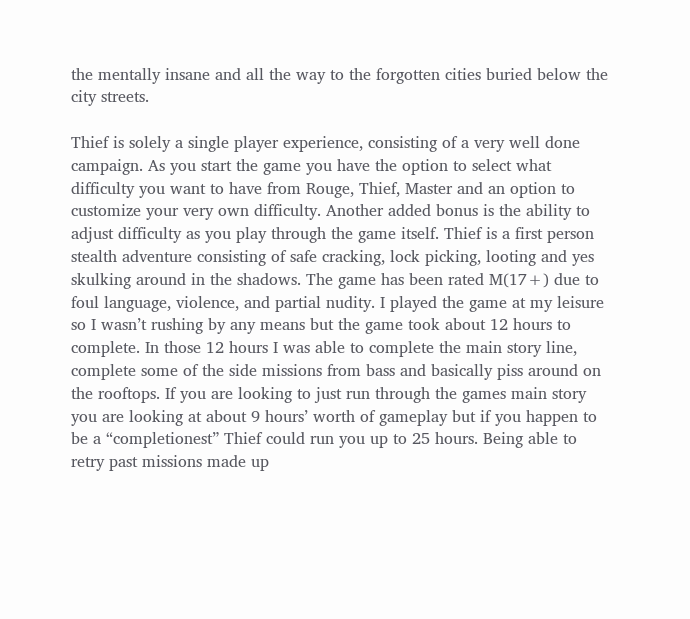the mentally insane and all the way to the forgotten cities buried below the city streets.

Thief is solely a single player experience, consisting of a very well done campaign. As you start the game you have the option to select what difficulty you want to have from Rouge, Thief, Master and an option to customize your very own difficulty. Another added bonus is the ability to adjust difficulty as you play through the game itself. Thief is a first person stealth adventure consisting of safe cracking, lock picking, looting and yes skulking around in the shadows. The game has been rated M(17+) due to foul language, violence, and partial nudity. I played the game at my leisure so I wasn’t rushing by any means but the game took about 12 hours to complete. In those 12 hours I was able to complete the main story line, complete some of the side missions from bass and basically piss around on the rooftops. If you are looking to just run through the games main story you are looking at about 9 hours’ worth of gameplay but if you happen to be a “completionest” Thief could run you up to 25 hours. Being able to retry past missions made up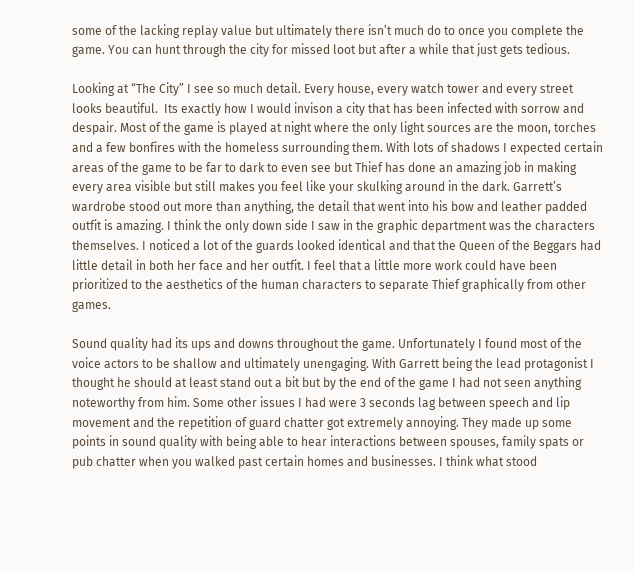some of the lacking replay value but ultimately there isn’t much do to once you complete the game. You can hunt through the city for missed loot but after a while that just gets tedious.

Looking at “The City” I see so much detail. Every house, every watch tower and every street looks beautiful.  Its exactly how I would invison a city that has been infected with sorrow and despair. Most of the game is played at night where the only light sources are the moon, torches and a few bonfires with the homeless surrounding them. With lots of shadows I expected certain areas of the game to be far to dark to even see but Thief has done an amazing job in making every area visible but still makes you feel like your skulking around in the dark. Garrett’s wardrobe stood out more than anything, the detail that went into his bow and leather padded outfit is amazing. I think the only down side I saw in the graphic department was the characters themselves. I noticed a lot of the guards looked identical and that the Queen of the Beggars had little detail in both her face and her outfit. I feel that a little more work could have been prioritized to the aesthetics of the human characters to separate Thief graphically from other games.

Sound quality had its ups and downs throughout the game. Unfortunately I found most of the voice actors to be shallow and ultimately unengaging. With Garrett being the lead protagonist I thought he should at least stand out a bit but by the end of the game I had not seen anything noteworthy from him. Some other issues I had were 3 seconds lag between speech and lip movement and the repetition of guard chatter got extremely annoying. They made up some points in sound quality with being able to hear interactions between spouses, family spats or pub chatter when you walked past certain homes and businesses. I think what stood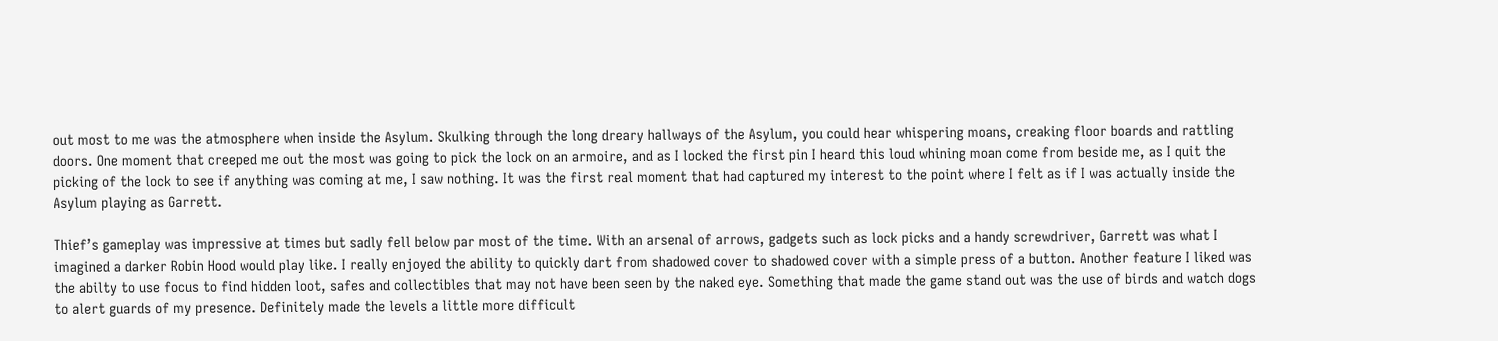out most to me was the atmosphere when inside the Asylum. Skulking through the long dreary hallways of the Asylum, you could hear whispering moans, creaking floor boards and rattling doors. One moment that creeped me out the most was going to pick the lock on an armoire, and as I locked the first pin I heard this loud whining moan come from beside me, as I quit the picking of the lock to see if anything was coming at me, I saw nothing. It was the first real moment that had captured my interest to the point where I felt as if I was actually inside the Asylum playing as Garrett.

Thief’s gameplay was impressive at times but sadly fell below par most of the time. With an arsenal of arrows, gadgets such as lock picks and a handy screwdriver, Garrett was what I imagined a darker Robin Hood would play like. I really enjoyed the ability to quickly dart from shadowed cover to shadowed cover with a simple press of a button. Another feature I liked was the abilty to use focus to find hidden loot, safes and collectibles that may not have been seen by the naked eye. Something that made the game stand out was the use of birds and watch dogs to alert guards of my presence. Definitely made the levels a little more difficult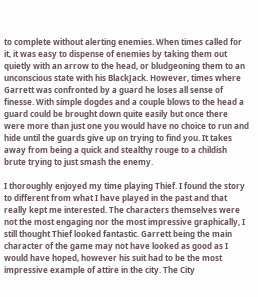to complete without alerting enemies. When times called for it, it was easy to dispense of enemies by taking them out quietly with an arrow to the head, or bludgeoning them to an unconscious state with his BlackJack. However, times where Garrett was confronted by a guard he loses all sense of finesse. With simple dogdes and a couple blows to the head a guard could be brought down quite easily but once there were more than just one you would have no choice to run and hide until the guards give up on trying to find you. It takes away from being a quick and stealthy rouge to a childish brute trying to just smash the enemy.

I thoroughly enjoyed my time playing Thief. I found the story to different from what I have played in the past and that really kept me interested. The characters themselves were not the most engaging nor the most impressive graphically, I still thought Thief looked fantastic. Garrett being the main character of the game may not have looked as good as I would have hoped, however his suit had to be the most impressive example of attire in the city. The City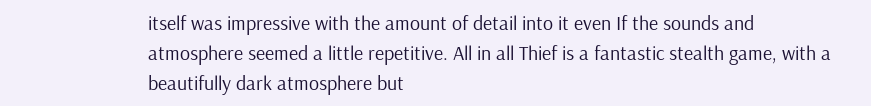itself was impressive with the amount of detail into it even If the sounds and atmosphere seemed a little repetitive. All in all Thief is a fantastic stealth game, with a beautifully dark atmosphere but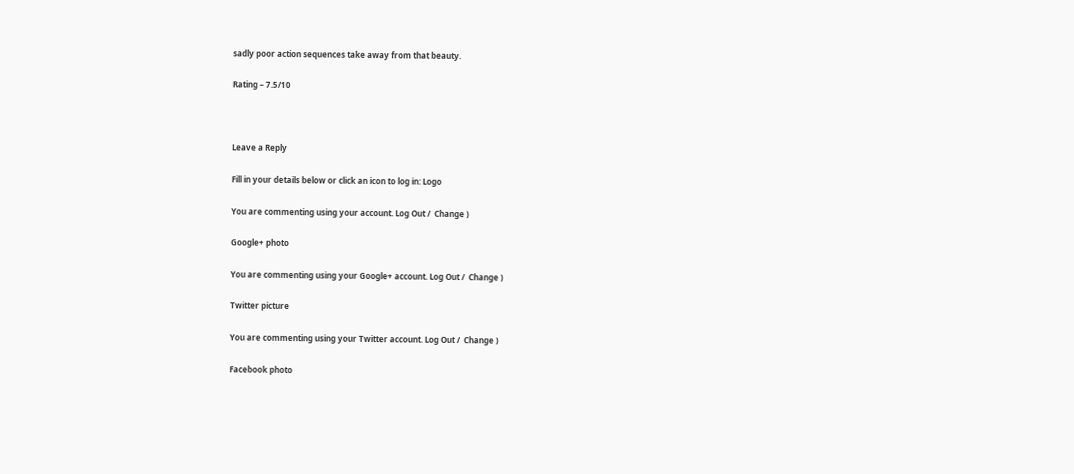sadly poor action sequences take away from that beauty.

Rating – 7.5/10



Leave a Reply

Fill in your details below or click an icon to log in: Logo

You are commenting using your account. Log Out /  Change )

Google+ photo

You are commenting using your Google+ account. Log Out /  Change )

Twitter picture

You are commenting using your Twitter account. Log Out /  Change )

Facebook photo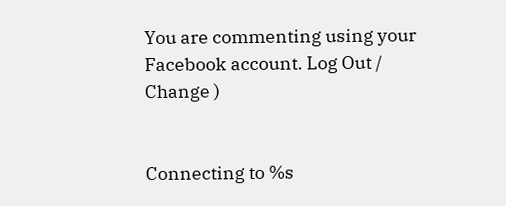You are commenting using your Facebook account. Log Out /  Change )


Connecting to %s